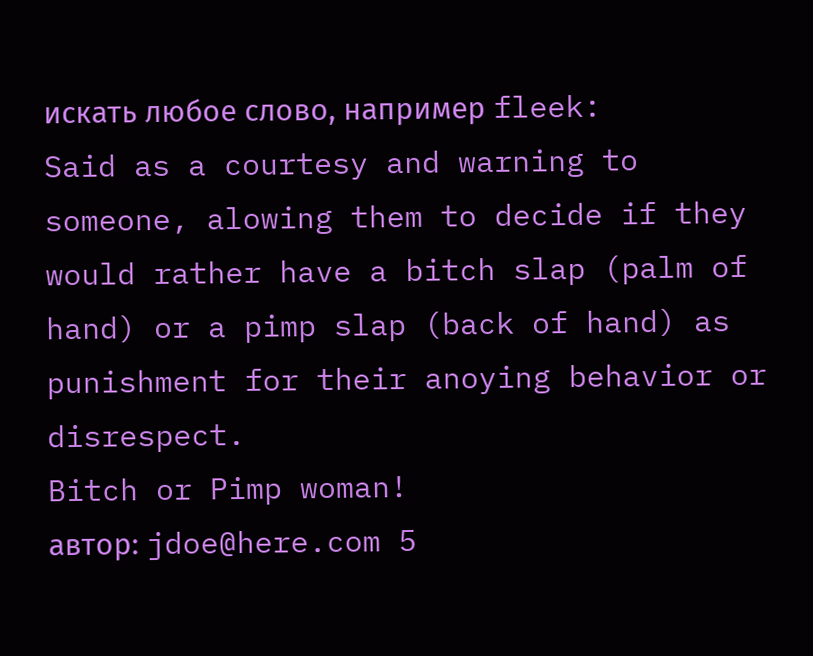искать любое слово, например fleek:
Said as a courtesy and warning to someone, alowing them to decide if they would rather have a bitch slap (palm of hand) or a pimp slap (back of hand) as punishment for their anoying behavior or disrespect.
Bitch or Pimp woman!
автор: jdoe@here.com 5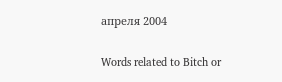апреля 2004

Words related to Bitch or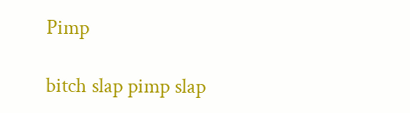Pimp

bitch slap pimp slap